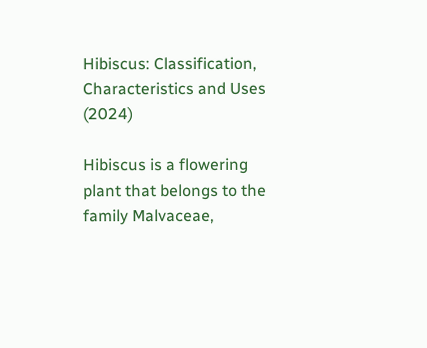Hibiscus: Classification, Characteristics and Uses (2024)

Hibiscus is a flowering plant that belongs to the family Malvaceae,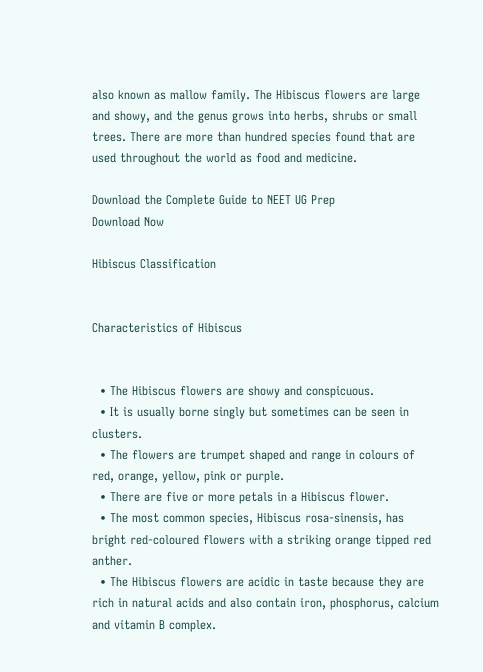also known as mallow family. The Hibiscus flowers are large and showy, and the genus grows into herbs, shrubs or small trees. There are more than hundred species found that are used throughout the world as food and medicine.

Download the Complete Guide to NEET UG Prep
Download Now

Hibiscus Classification


Characteristics of Hibiscus


  • The Hibiscus flowers are showy and conspicuous.
  • It is usually borne singly but sometimes can be seen in clusters.
  • The flowers are trumpet shaped and range in colours of red, orange, yellow, pink or purple.
  • There are five or more petals in a Hibiscus flower.
  • The most common species, Hibiscus rosa-sinensis, has bright red-coloured flowers with a striking orange tipped red anther.
  • The Hibiscus flowers are acidic in taste because they are rich in natural acids and also contain iron, phosphorus, calcium and vitamin B complex.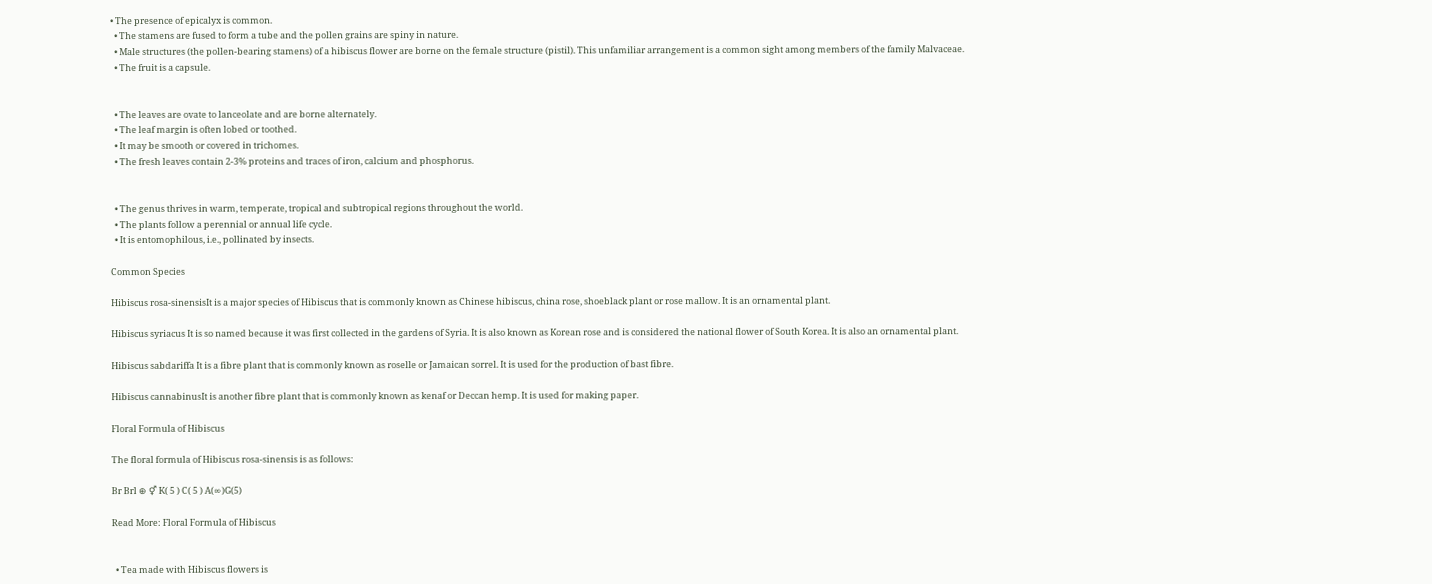• The presence of epicalyx is common.
  • The stamens are fused to form a tube and the pollen grains are spiny in nature.
  • Male structures (the pollen-bearing stamens) of a hibiscus flower are borne on the female structure (pistil). This unfamiliar arrangement is a common sight among members of the family Malvaceae.
  • The fruit is a capsule.


  • The leaves are ovate to lanceolate and are borne alternately.
  • The leaf margin is often lobed or toothed.
  • It may be smooth or covered in trichomes.
  • The fresh leaves contain 2-3% proteins and traces of iron, calcium and phosphorus.


  • The genus thrives in warm, temperate, tropical and subtropical regions throughout the world.
  • The plants follow a perennial or annual life cycle.
  • It is entomophilous, i.e., pollinated by insects.

Common Species

Hibiscus rosa-sinensisIt is a major species of Hibiscus that is commonly known as Chinese hibiscus, china rose, shoeblack plant or rose mallow. It is an ornamental plant.

Hibiscus syriacus It is so named because it was first collected in the gardens of Syria. It is also known as Korean rose and is considered the national flower of South Korea. It is also an ornamental plant.

Hibiscus sabdariffa It is a fibre plant that is commonly known as roselle or Jamaican sorrel. It is used for the production of bast fibre.

Hibiscus cannabinusIt is another fibre plant that is commonly known as kenaf or Deccan hemp. It is used for making paper.

Floral Formula of Hibiscus

The floral formula of Hibiscus rosa-sinensis is as follows:

Br Brl ⊕ ⚥ K( 5 ) C( 5 ) A(∞)G(5)

Read More: Floral Formula of Hibiscus


  • Tea made with Hibiscus flowers is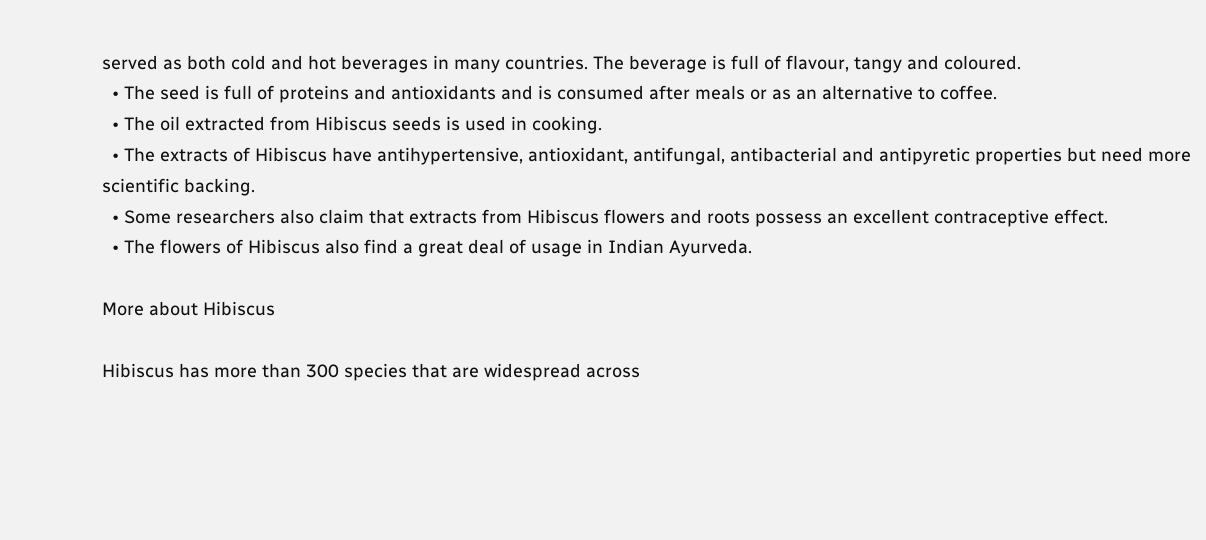served as both cold and hot beverages in many countries. The beverage is full of flavour, tangy and coloured.
  • The seed is full of proteins and antioxidants and is consumed after meals or as an alternative to coffee.
  • The oil extracted from Hibiscus seeds is used in cooking.
  • The extracts of Hibiscus have antihypertensive, antioxidant, antifungal, antibacterial and antipyretic properties but need more scientific backing.
  • Some researchers also claim that extracts from Hibiscus flowers and roots possess an excellent contraceptive effect.
  • The flowers of Hibiscus also find a great deal of usage in Indian Ayurveda.

More about Hibiscus

Hibiscus has more than 300 species that are widespread across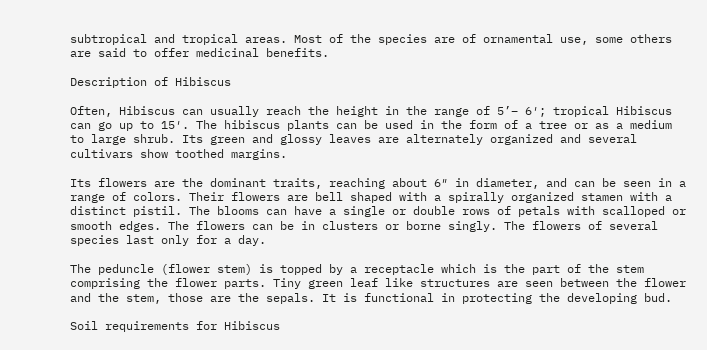subtropical and tropical areas. Most of the species are of ornamental use, some others are said to offer medicinal benefits.

Description of Hibiscus

Often, Hibiscus can usually reach the height in the range of 5’– 6′; tropical Hibiscus can go up to 15′. The hibiscus plants can be used in the form of a tree or as a medium to large shrub. Its green and glossy leaves are alternately organized and several cultivars show toothed margins.

Its flowers are the dominant traits, reaching about 6″ in diameter, and can be seen in a range of colors. Their flowers are bell shaped with a spirally organized stamen with a distinct pistil. The blooms can have a single or double rows of petals with scalloped or smooth edges. The flowers can be in clusters or borne singly. The flowers of several species last only for a day.

The peduncle (flower stem) is topped by a receptacle which is the part of the stem comprising the flower parts. Tiny green leaf like structures are seen between the flower and the stem, those are the sepals. It is functional in protecting the developing bud.

Soil requirements for Hibiscus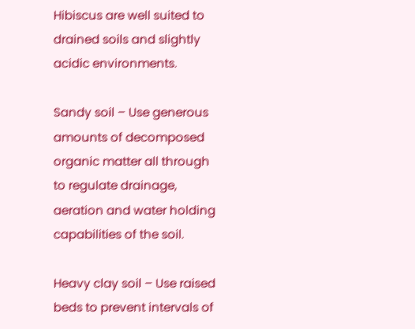Hibiscus are well suited to drained soils and slightly acidic environments.

Sandy soil – Use generous amounts of decomposed organic matter all through to regulate drainage, aeration and water holding capabilities of the soil.

Heavy clay soil – Use raised beds to prevent intervals of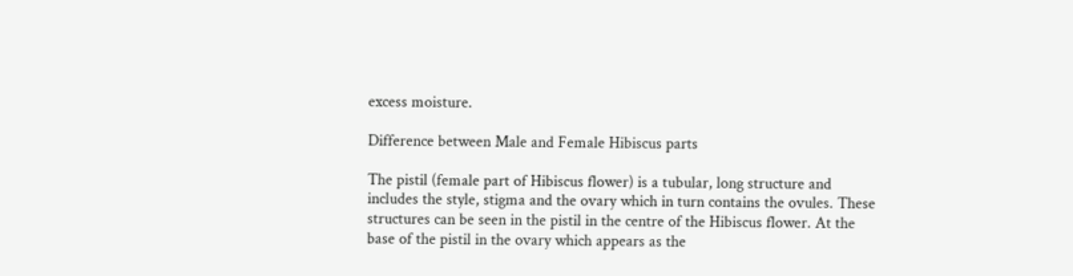excess moisture.

Difference between Male and Female Hibiscus parts

The pistil (female part of Hibiscus flower) is a tubular, long structure and includes the style, stigma and the ovary which in turn contains the ovules. These structures can be seen in the pistil in the centre of the Hibiscus flower. At the base of the pistil in the ovary which appears as the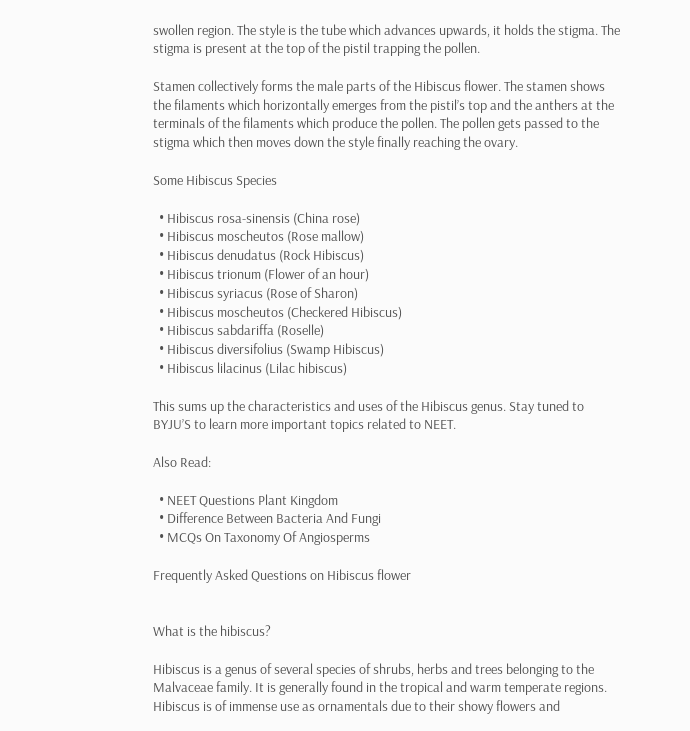swollen region. The style is the tube which advances upwards, it holds the stigma. The stigma is present at the top of the pistil trapping the pollen.

Stamen collectively forms the male parts of the Hibiscus flower. The stamen shows the filaments which horizontally emerges from the pistil’s top and the anthers at the terminals of the filaments which produce the pollen. The pollen gets passed to the stigma which then moves down the style finally reaching the ovary.

Some Hibiscus Species

  • Hibiscus rosa-sinensis (China rose)
  • Hibiscus moscheutos (Rose mallow)
  • Hibiscus denudatus (Rock Hibiscus)
  • Hibiscus trionum (Flower of an hour)
  • Hibiscus syriacus (Rose of Sharon)
  • Hibiscus moscheutos (Checkered Hibiscus)
  • Hibiscus sabdariffa (Roselle)
  • Hibiscus diversifolius (Swamp Hibiscus)
  • Hibiscus lilacinus (Lilac hibiscus)

This sums up the characteristics and uses of the Hibiscus genus. Stay tuned to BYJU’S to learn more important topics related to NEET.

Also Read:

  • NEET Questions Plant Kingdom
  • Difference Between Bacteria And Fungi
  • MCQs On Taxonomy Of Angiosperms

Frequently Asked Questions on Hibiscus flower


What is the hibiscus?

Hibiscus is a genus of several species of shrubs, herbs and trees belonging to the Malvaceae family. It is generally found in the tropical and warm temperate regions. Hibiscus is of immense use as ornamentals due to their showy flowers and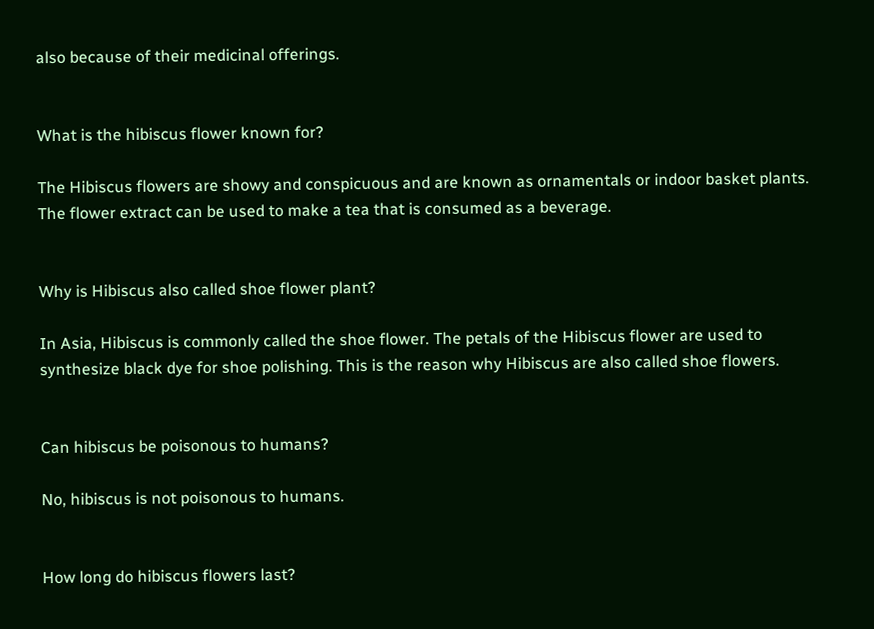also because of their medicinal offerings.


What is the hibiscus flower known for?

The Hibiscus flowers are showy and conspicuous and are known as ornamentals or indoor basket plants. The flower extract can be used to make a tea that is consumed as a beverage.


Why is Hibiscus also called shoe flower plant?

In Asia, Hibiscus is commonly called the shoe flower. The petals of the Hibiscus flower are used to synthesize black dye for shoe polishing. This is the reason why Hibiscus are also called shoe flowers.


Can hibiscus be poisonous to humans?

No, hibiscus is not poisonous to humans.


How long do hibiscus flowers last?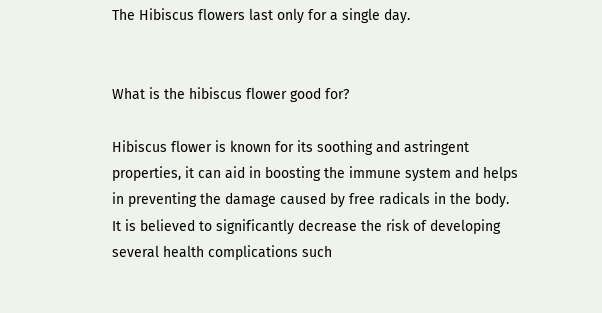The Hibiscus flowers last only for a single day.


What is the hibiscus flower good for?

Hibiscus flower is known for its soothing and astringent properties, it can aid in boosting the immune system and helps in preventing the damage caused by free radicals in the body. It is believed to significantly decrease the risk of developing several health complications such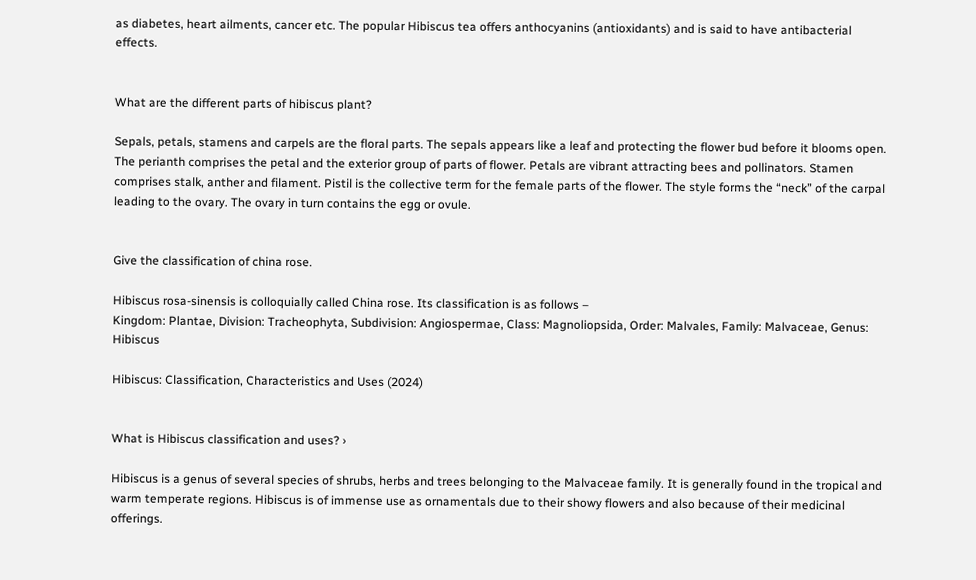as diabetes, heart ailments, cancer etc. The popular Hibiscus tea offers anthocyanins (antioxidants) and is said to have antibacterial effects.


What are the different parts of hibiscus plant?

Sepals, petals, stamens and carpels are the floral parts. The sepals appears like a leaf and protecting the flower bud before it blooms open. The perianth comprises the petal and the exterior group of parts of flower. Petals are vibrant attracting bees and pollinators. Stamen comprises stalk, anther and filament. Pistil is the collective term for the female parts of the flower. The style forms the “neck” of the carpal leading to the ovary. The ovary in turn contains the egg or ovule.


Give the classification of china rose.

Hibiscus rosa-sinensis is colloquially called China rose. Its classification is as follows –
Kingdom: Plantae, Division: Tracheophyta, Subdivision: Angiospermae, Class: Magnoliopsida, Order: Malvales, Family: Malvaceae, Genus: Hibiscus

Hibiscus: Classification, Characteristics and Uses (2024)


What is Hibiscus classification and uses? ›

Hibiscus is a genus of several species of shrubs, herbs and trees belonging to the Malvaceae family. It is generally found in the tropical and warm temperate regions. Hibiscus is of immense use as ornamentals due to their showy flowers and also because of their medicinal offerings.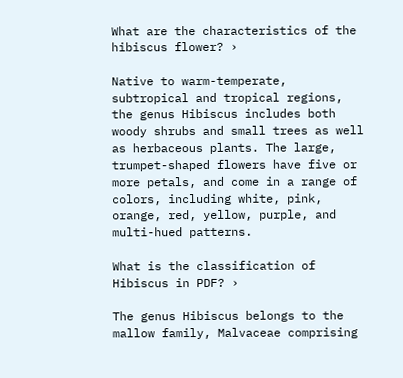What are the characteristics of the hibiscus flower? ›

Native to warm-temperate, subtropical and tropical regions, the genus Hibiscus includes both woody shrubs and small trees as well as herbaceous plants. The large, trumpet-shaped flowers have five or more petals, and come in a range of colors, including white, pink, orange, red, yellow, purple, and multi-hued patterns.

What is the classification of Hibiscus in PDF? ›

The genus Hibiscus belongs to the mallow family, Malvaceae comprising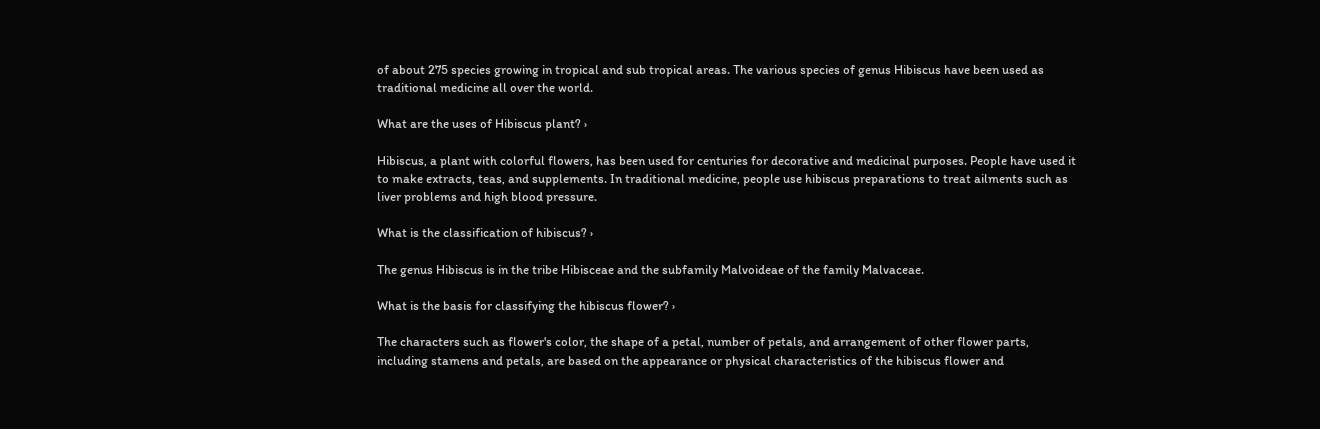of about 275 species growing in tropical and sub tropical areas. The various species of genus Hibiscus have been used as traditional medicine all over the world.

What are the uses of Hibiscus plant? ›

Hibiscus, a plant with colorful flowers, has been used for centuries for decorative and medicinal purposes. People have used it to make extracts, teas, and supplements. In traditional medicine, people use hibiscus preparations to treat ailments such as liver problems and high blood pressure.

What is the classification of hibiscus? ›

The genus Hibiscus is in the tribe Hibisceae and the subfamily Malvoideae of the family Malvaceae.

What is the basis for classifying the hibiscus flower? ›

The characters such as flower's color, the shape of a petal, number of petals, and arrangement of other flower parts, including stamens and petals, are based on the appearance or physical characteristics of the hibiscus flower and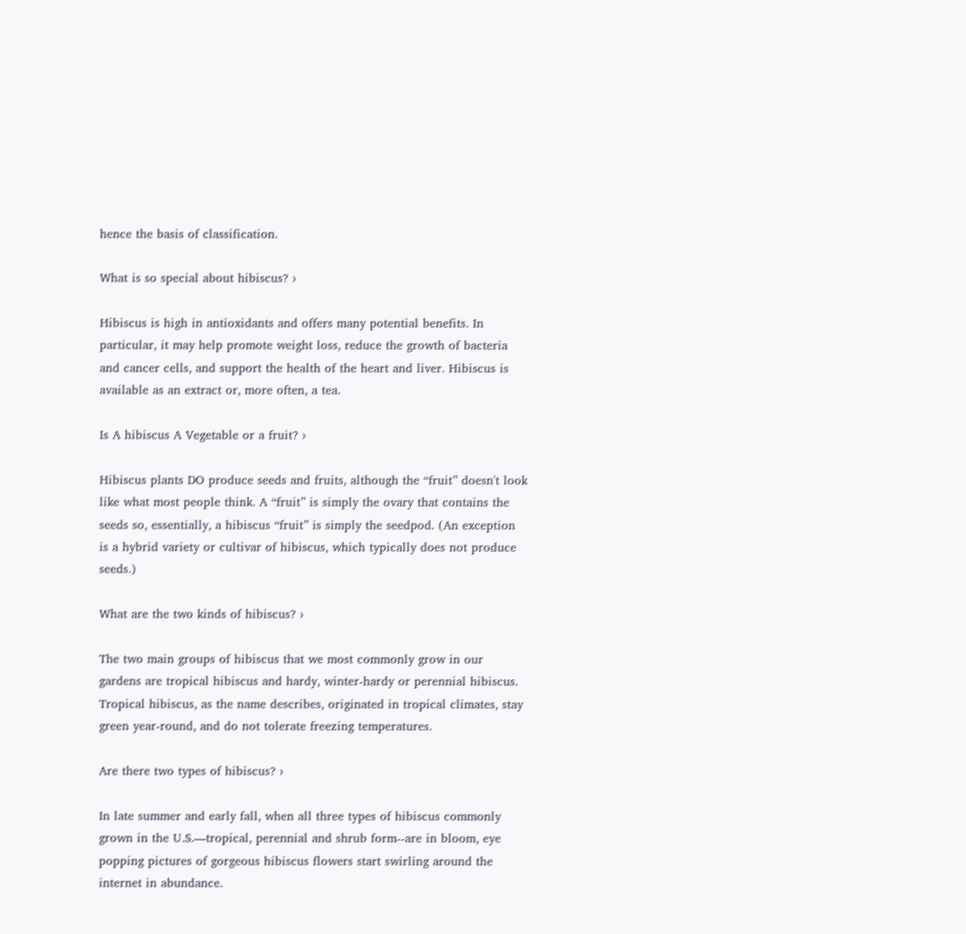hence the basis of classification.

What is so special about hibiscus? ›

Hibiscus is high in antioxidants and offers many potential benefits. In particular, it may help promote weight loss, reduce the growth of bacteria and cancer cells, and support the health of the heart and liver. Hibiscus is available as an extract or, more often, a tea.

Is A hibiscus A Vegetable or a fruit? ›

Hibiscus plants DO produce seeds and fruits, although the “fruit” doesn't look like what most people think. A “fruit” is simply the ovary that contains the seeds so, essentially, a hibiscus “fruit” is simply the seedpod. (An exception is a hybrid variety or cultivar of hibiscus, which typically does not produce seeds.)

What are the two kinds of hibiscus? ›

The two main groups of hibiscus that we most commonly grow in our gardens are tropical hibiscus and hardy, winter-hardy or perennial hibiscus. Tropical hibiscus, as the name describes, originated in tropical climates, stay green year-round, and do not tolerate freezing temperatures.

Are there two types of hibiscus? ›

In late summer and early fall, when all three types of hibiscus commonly grown in the U.S.—tropical, perennial and shrub form--are in bloom, eye popping pictures of gorgeous hibiscus flowers start swirling around the internet in abundance.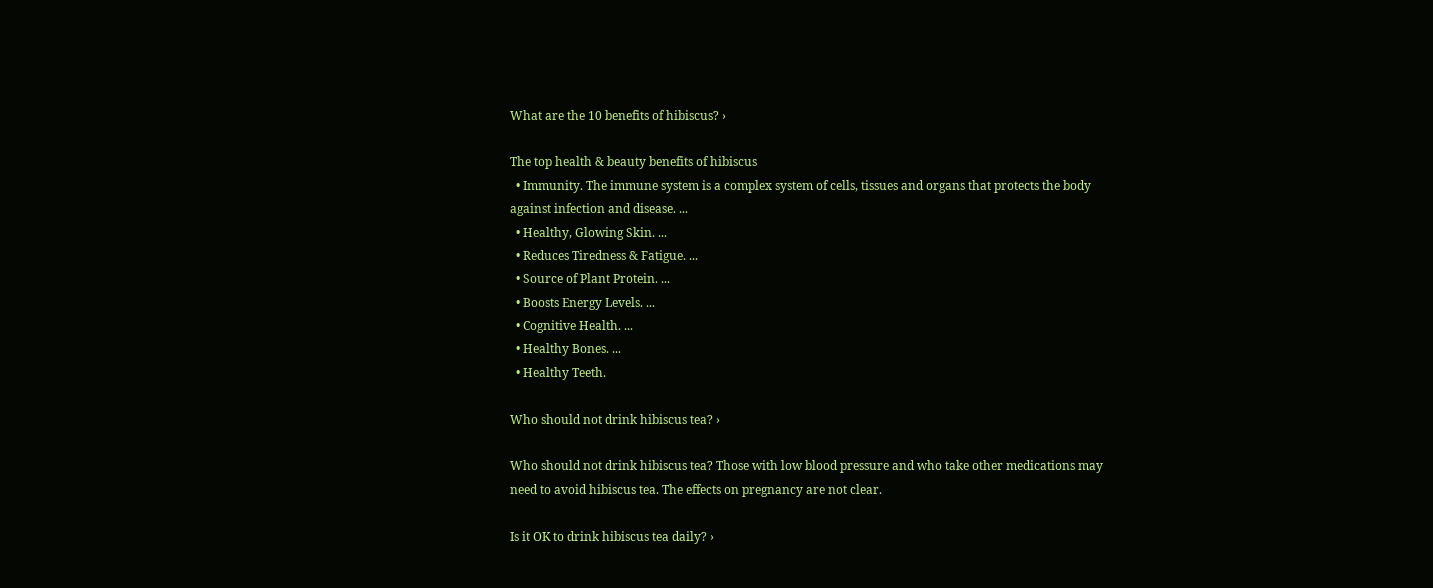What are the 10 benefits of hibiscus? ›

The top health & beauty benefits of hibiscus
  • Immunity. The immune system is a complex system of cells, tissues and organs that protects the body against infection and disease. ...
  • Healthy, Glowing Skin. ...
  • Reduces Tiredness & Fatigue. ...
  • Source of Plant Protein. ...
  • Boosts Energy Levels. ...
  • Cognitive Health. ...
  • Healthy Bones. ...
  • Healthy Teeth.

Who should not drink hibiscus tea? ›

Who should not drink hibiscus tea? Those with low blood pressure and who take other medications may need to avoid hibiscus tea. The effects on pregnancy are not clear.

Is it OK to drink hibiscus tea daily? ›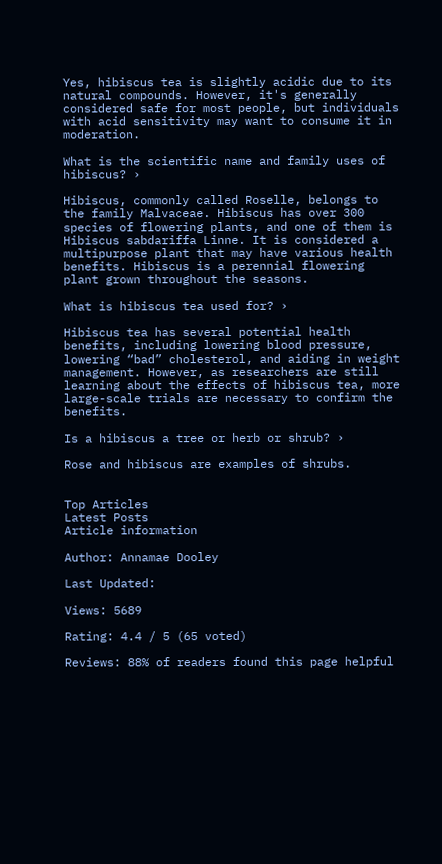Yes, hibiscus tea is slightly acidic due to its natural compounds. However, it's generally considered safe for most people, but individuals with acid sensitivity may want to consume it in moderation.

What is the scientific name and family uses of hibiscus? ›

Hibiscus, commonly called Roselle, belongs to the family Malvaceae. Hibiscus has over 300 species of flowering plants, and one of them is Hibiscus sabdariffa Linne. It is considered a multipurpose plant that may have various health benefits. Hibiscus is a perennial flowering plant grown throughout the seasons.

What is hibiscus tea used for? ›

Hibiscus tea has several potential health benefits, including lowering blood pressure, lowering “bad” cholesterol, and aiding in weight management. However, as researchers are still learning about the effects of hibiscus tea, more large-scale trials are necessary to confirm the benefits.

Is a hibiscus a tree or herb or shrub? ›

Rose and hibiscus are examples of shrubs.


Top Articles
Latest Posts
Article information

Author: Annamae Dooley

Last Updated:

Views: 5689

Rating: 4.4 / 5 (65 voted)

Reviews: 88% of readers found this page helpful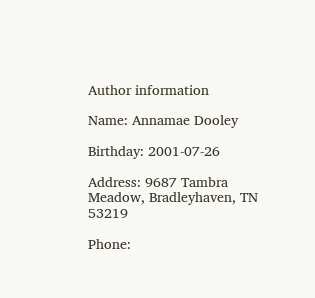Author information

Name: Annamae Dooley

Birthday: 2001-07-26

Address: 9687 Tambra Meadow, Bradleyhaven, TN 53219

Phone: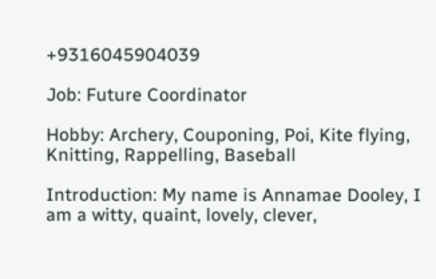+9316045904039

Job: Future Coordinator

Hobby: Archery, Couponing, Poi, Kite flying, Knitting, Rappelling, Baseball

Introduction: My name is Annamae Dooley, I am a witty, quaint, lovely, clever,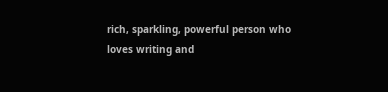rich, sparkling, powerful person who loves writing and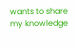wants to share my knowledge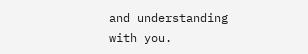and understanding with you.